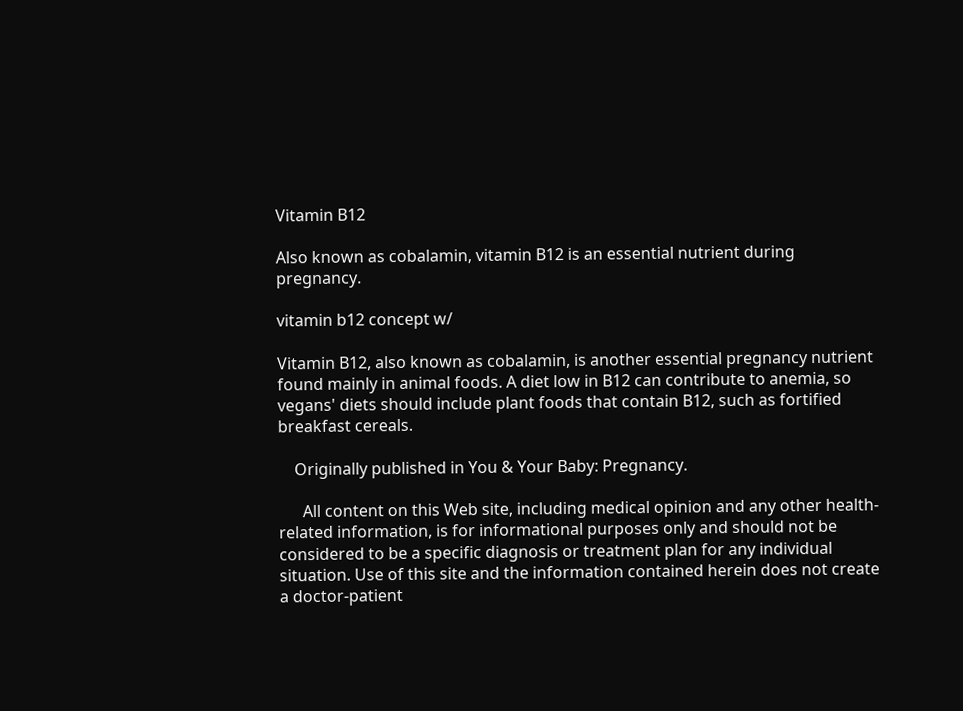Vitamin B12

Also known as cobalamin, vitamin B12 is an essential nutrient during pregnancy.

vitamin b12 concept w/

Vitamin B12, also known as cobalamin, is another essential pregnancy nutrient found mainly in animal foods. A diet low in B12 can contribute to anemia, so vegans' diets should include plant foods that contain B12, such as fortified breakfast cereals.

    Originally published in You & Your Baby: Pregnancy.

      All content on this Web site, including medical opinion and any other health-related information, is for informational purposes only and should not be considered to be a specific diagnosis or treatment plan for any individual situation. Use of this site and the information contained herein does not create a doctor-patient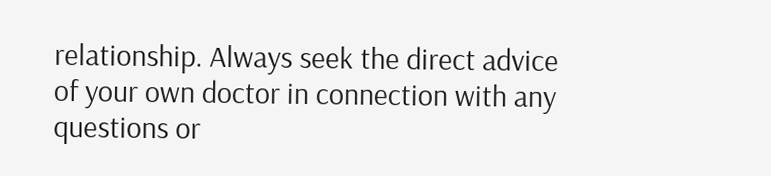relationship. Always seek the direct advice of your own doctor in connection with any questions or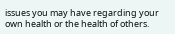issues you may have regarding your own health or the health of others.